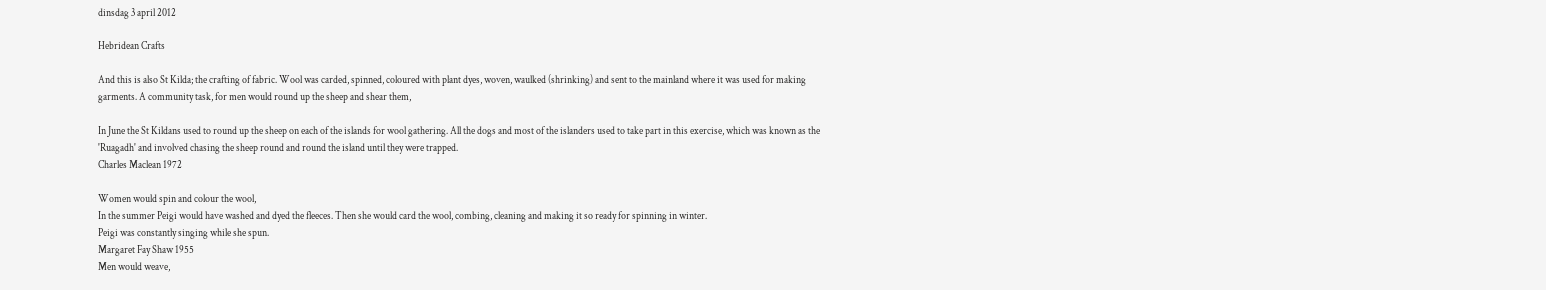dinsdag 3 april 2012

Hebridean Crafts

And this is also St Kilda; the crafting of fabric. Wool was carded, spinned, coloured with plant dyes, woven, waulked (shrinking) and sent to the mainland where it was used for making garments. A community task, for men would round up the sheep and shear them,

In June the St Kildans used to round up the sheep on each of the islands for wool gathering. All the dogs and most of the islanders used to take part in this exercise, which was known as the
'Ruagadh' and involved chasing the sheep round and round the island until they were trapped.
Charles Maclean 1972

Women would spin and colour the wool,
In the summer Peigi would have washed and dyed the fleeces. Then she would card the wool, combing, cleaning and making it so ready for spinning in winter.
Peigi was constantly singing while she spun.
Margaret Fay Shaw 1955
Men would weave,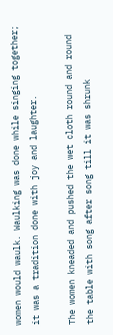women would waulk. Waulking was done while singing together; it was a tradition done with joy and laughter.

The women kneaded and pushed the wet cloth round and round the table with song after song till it was shrunk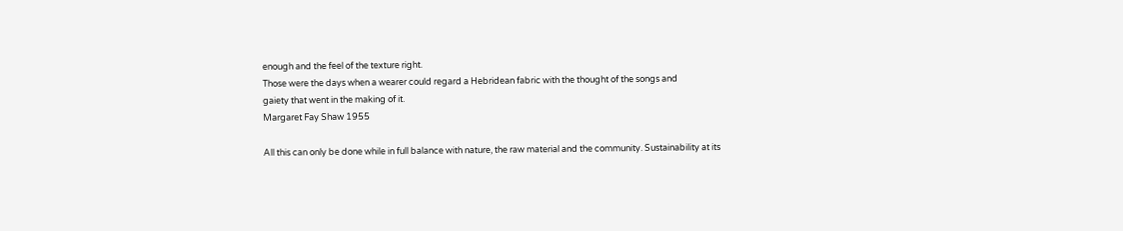enough and the feel of the texture right.
Those were the days when a wearer could regard a Hebridean fabric with the thought of the songs and
gaiety that went in the making of it.
Margaret Fay Shaw 1955

All this can only be done while in full balance with nature, the raw material and the community. Sustainability at its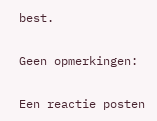best.

Geen opmerkingen:

Een reactie posten